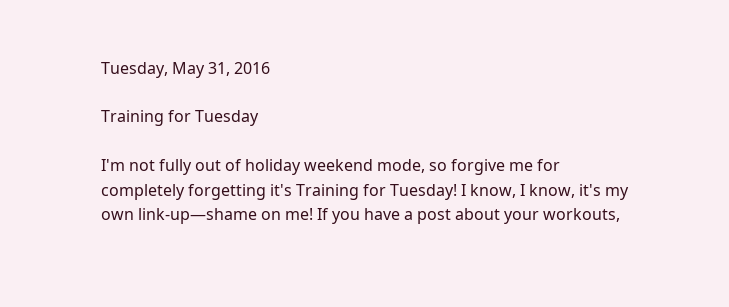Tuesday, May 31, 2016

Training for Tuesday

I'm not fully out of holiday weekend mode, so forgive me for completely forgetting it's Training for Tuesday! I know, I know, it's my own link-up—shame on me! If you have a post about your workouts,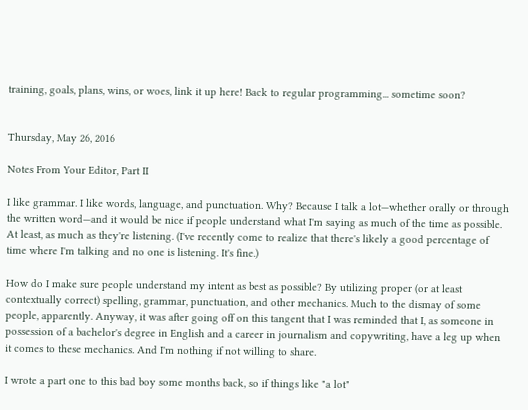training, goals, plans, wins, or woes, link it up here! Back to regular programming... sometime soon?


Thursday, May 26, 2016

Notes From Your Editor, Part II

I like grammar. I like words, language, and punctuation. Why? Because I talk a lot—whether orally or through the written word—and it would be nice if people understand what I'm saying as much of the time as possible. At least, as much as they're listening. (I've recently come to realize that there's likely a good percentage of time where I'm talking and no one is listening. It's fine.)

How do I make sure people understand my intent as best as possible? By utilizing proper (or at least contextually correct) spelling, grammar, punctuation, and other mechanics. Much to the dismay of some people, apparently. Anyway, it was after going off on this tangent that I was reminded that I, as someone in possession of a bachelor's degree in English and a career in journalism and copywriting, have a leg up when it comes to these mechanics. And I'm nothing if not willing to share.

I wrote a part one to this bad boy some months back, so if things like "a lot"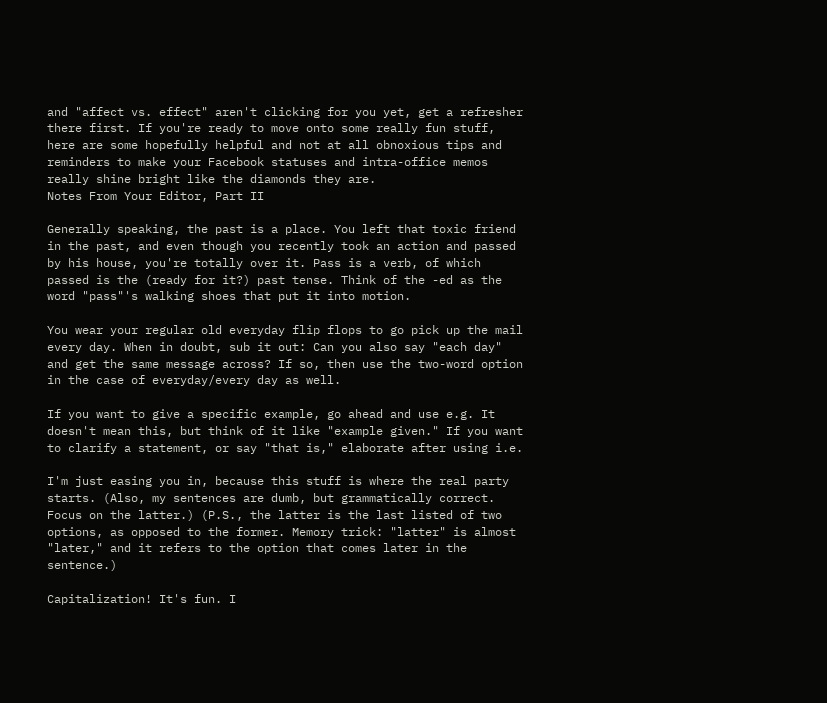and "affect vs. effect" aren't clicking for you yet, get a refresher there first. If you're ready to move onto some really fun stuff, here are some hopefully helpful and not at all obnoxious tips and reminders to make your Facebook statuses and intra-office memos really shine bright like the diamonds they are.
Notes From Your Editor, Part II

Generally speaking, the past is a place. You left that toxic friend in the past, and even though you recently took an action and passed by his house, you're totally over it. Pass is a verb, of which passed is the (ready for it?) past tense. Think of the -ed as the word "pass"'s walking shoes that put it into motion.

You wear your regular old everyday flip flops to go pick up the mail every day. When in doubt, sub it out: Can you also say "each day" and get the same message across? If so, then use the two-word option in the case of everyday/every day as well.

If you want to give a specific example, go ahead and use e.g. It doesn't mean this, but think of it like "example given." If you want to clarify a statement, or say "that is," elaborate after using i.e.

I'm just easing you in, because this stuff is where the real party starts. (Also, my sentences are dumb, but grammatically correct. Focus on the latter.) (P.S., the latter is the last listed of two options, as opposed to the former. Memory trick: "latter" is almost "later," and it refers to the option that comes later in the sentence.)

Capitalization! It's fun. I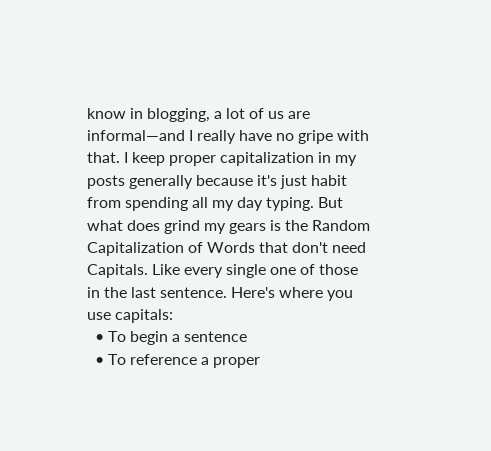know in blogging, a lot of us are informal—and I really have no gripe with that. I keep proper capitalization in my posts generally because it's just habit from spending all my day typing. But what does grind my gears is the Random Capitalization of Words that don't need Capitals. Like every single one of those in the last sentence. Here's where you use capitals:
  • To begin a sentence
  • To reference a proper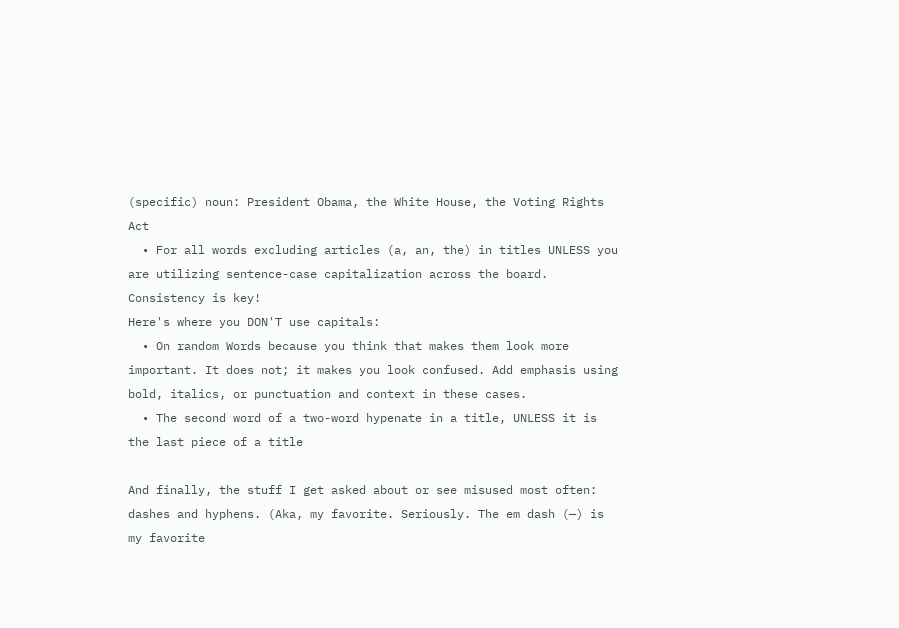(specific) noun: President Obama, the White House, the Voting Rights Act
  • For all words excluding articles (a, an, the) in titles UNLESS you are utilizing sentence-case capitalization across the board. Consistency is key!
Here's where you DON'T use capitals:
  • On random Words because you think that makes them look more important. It does not; it makes you look confused. Add emphasis using bold, italics, or punctuation and context in these cases.
  • The second word of a two-word hypenate in a title, UNLESS it is the last piece of a title

And finally, the stuff I get asked about or see misused most often: dashes and hyphens. (Aka, my favorite. Seriously. The em dash (—) is my favorite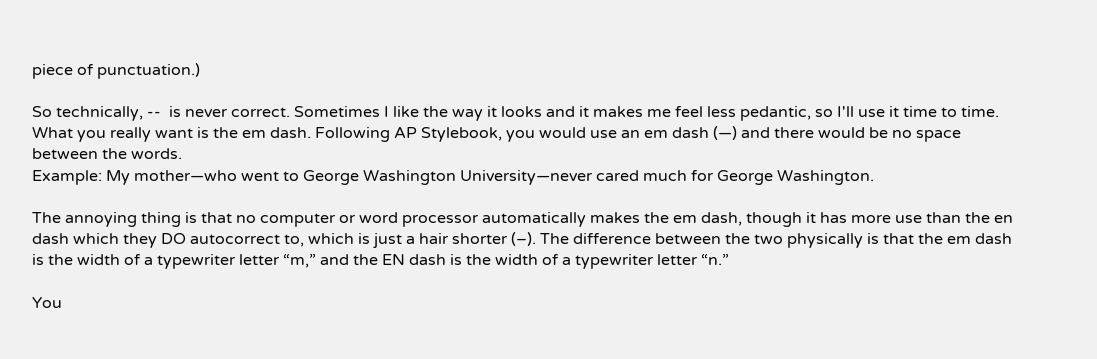piece of punctuation.)

So technically, --  is never correct. Sometimes I like the way it looks and it makes me feel less pedantic, so I'll use it time to time. What you really want is the em dash. Following AP Stylebook, you would use an em dash (—) and there would be no space between the words.
Example: My mother—who went to George Washington University—never cared much for George Washington.

The annoying thing is that no computer or word processor automatically makes the em dash, though it has more use than the en dash which they DO autocorrect to, which is just a hair shorter (–). The difference between the two physically is that the em dash is the width of a typewriter letter “m,” and the EN dash is the width of a typewriter letter “n.”

You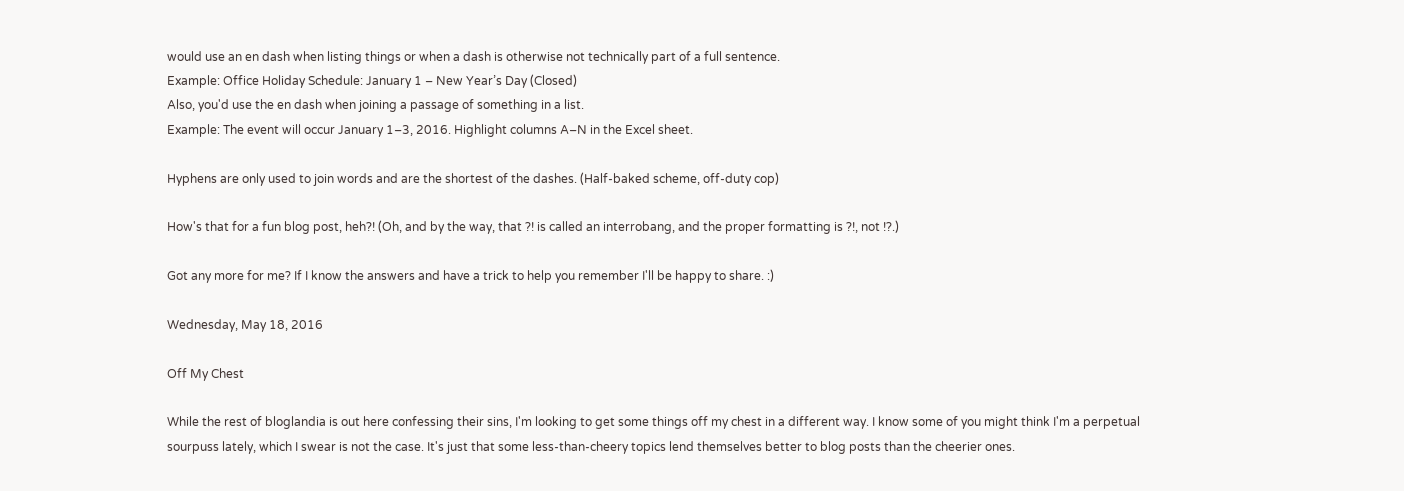would use an en dash when listing things or when a dash is otherwise not technically part of a full sentence.
Example: Office Holiday Schedule: January 1 – New Year’s Day (Closed)
Also, you'd use the en dash when joining a passage of something in a list.
Example: The event will occur January 1–3, 2016. Highlight columns A–N in the Excel sheet.

Hyphens are only used to join words and are the shortest of the dashes. (Half-baked scheme, off-duty cop)

How's that for a fun blog post, heh?! (Oh, and by the way, that ?! is called an interrobang, and the proper formatting is ?!, not !?.)

Got any more for me? If I know the answers and have a trick to help you remember I'll be happy to share. :)

Wednesday, May 18, 2016

Off My Chest

While the rest of bloglandia is out here confessing their sins, I'm looking to get some things off my chest in a different way. I know some of you might think I'm a perpetual sourpuss lately, which I swear is not the case. It's just that some less-than-cheery topics lend themselves better to blog posts than the cheerier ones.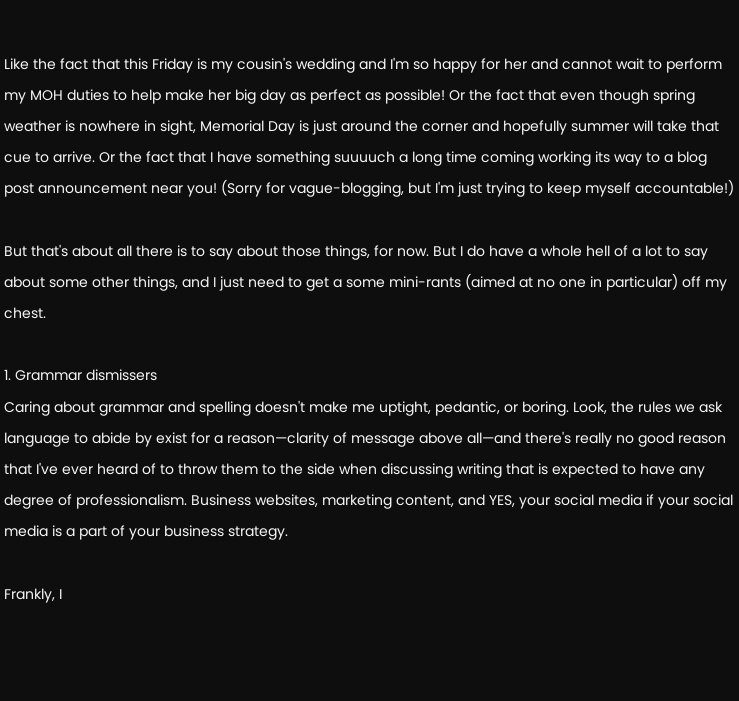Like the fact that this Friday is my cousin's wedding and I'm so happy for her and cannot wait to perform my MOH duties to help make her big day as perfect as possible! Or the fact that even though spring weather is nowhere in sight, Memorial Day is just around the corner and hopefully summer will take that cue to arrive. Or the fact that I have something suuuuch a long time coming working its way to a blog post announcement near you! (Sorry for vague-blogging, but I'm just trying to keep myself accountable!)

But that's about all there is to say about those things, for now. But I do have a whole hell of a lot to say about some other things, and I just need to get a some mini-rants (aimed at no one in particular) off my chest.

1. Grammar dismissers
Caring about grammar and spelling doesn't make me uptight, pedantic, or boring. Look, the rules we ask language to abide by exist for a reason—clarity of message above all—and there's really no good reason that I've ever heard of to throw them to the side when discussing writing that is expected to have any degree of professionalism. Business websites, marketing content, and YES, your social media if your social media is a part of your business strategy.

Frankly, I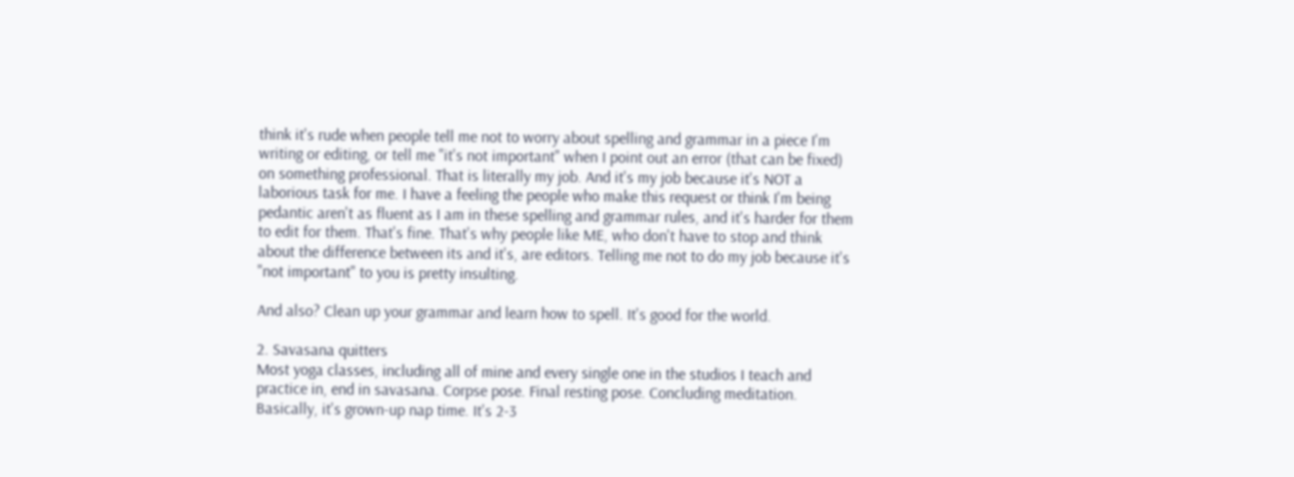think it's rude when people tell me not to worry about spelling and grammar in a piece I'm writing or editing, or tell me "it's not important" when I point out an error (that can be fixed) on something professional. That is literally my job. And it's my job because it's NOT a laborious task for me. I have a feeling the people who make this request or think I'm being pedantic aren't as fluent as I am in these spelling and grammar rules, and it's harder for them to edit for them. That's fine. That's why people like ME, who don't have to stop and think about the difference between its and it's, are editors. Telling me not to do my job because it's "not important" to you is pretty insulting.

And also? Clean up your grammar and learn how to spell. It's good for the world.

2. Savasana quitters
Most yoga classes, including all of mine and every single one in the studios I teach and practice in, end in savasana. Corpse pose. Final resting pose. Concluding meditation. Basically, it's grown-up nap time. It's 2-3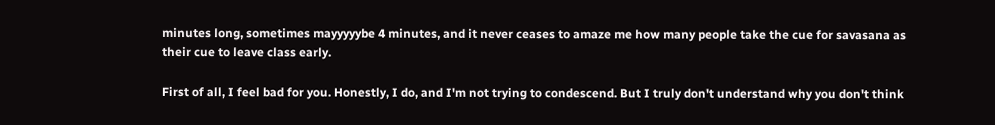minutes long, sometimes mayyyyybe 4 minutes, and it never ceases to amaze me how many people take the cue for savasana as their cue to leave class early.

First of all, I feel bad for you. Honestly, I do, and I'm not trying to condescend. But I truly don't understand why you don't think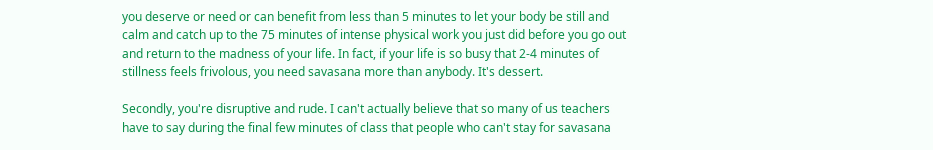you deserve or need or can benefit from less than 5 minutes to let your body be still and calm and catch up to the 75 minutes of intense physical work you just did before you go out and return to the madness of your life. In fact, if your life is so busy that 2-4 minutes of stillness feels frivolous, you need savasana more than anybody. It's dessert.

Secondly, you're disruptive and rude. I can't actually believe that so many of us teachers have to say during the final few minutes of class that people who can't stay for savasana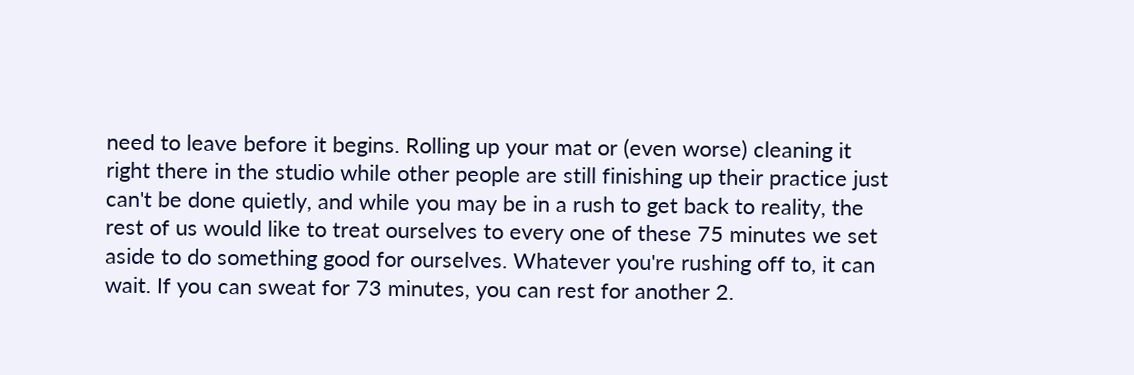need to leave before it begins. Rolling up your mat or (even worse) cleaning it right there in the studio while other people are still finishing up their practice just can't be done quietly, and while you may be in a rush to get back to reality, the rest of us would like to treat ourselves to every one of these 75 minutes we set aside to do something good for ourselves. Whatever you're rushing off to, it can wait. If you can sweat for 73 minutes, you can rest for another 2.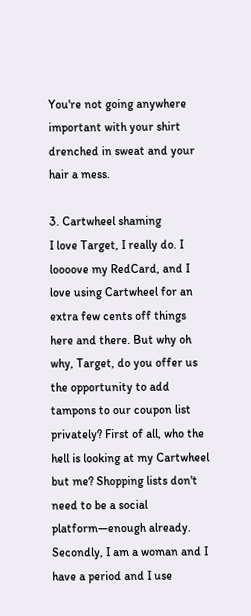You're not going anywhere important with your shirt drenched in sweat and your hair a mess.

3. Cartwheel shaming
I love Target, I really do. I loooove my RedCard, and I love using Cartwheel for an extra few cents off things here and there. But why oh why, Target, do you offer us the opportunity to add tampons to our coupon list privately? First of all, who the hell is looking at my Cartwheel but me? Shopping lists don't need to be a social platform—enough already. Secondly, I am a woman and I have a period and I use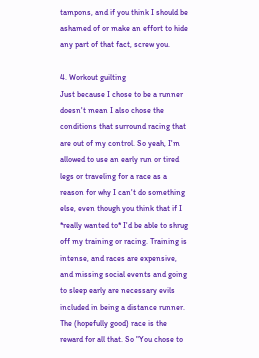tampons, and if you think I should be ashamed of or make an effort to hide any part of that fact, screw you.

4. Workout guilting
Just because I chose to be a runner doesn't mean I also chose the conditions that surround racing that are out of my control. So yeah, I'm allowed to use an early run or tired legs or traveling for a race as a reason for why I can't do something else, even though you think that if I *really wanted to* I'd be able to shrug off my training or racing. Training is intense, and races are expensive, and missing social events and going to sleep early are necessary evils included in being a distance runner. The (hopefully good) race is the reward for all that. So "You chose to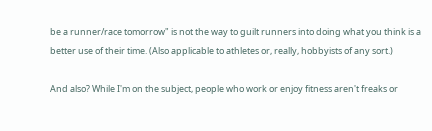be a runner/race tomorrow" is not the way to guilt runners into doing what you think is a better use of their time. (Also applicable to athletes or, really, hobbyists of any sort.)

And also? While I'm on the subject, people who work or enjoy fitness aren't freaks or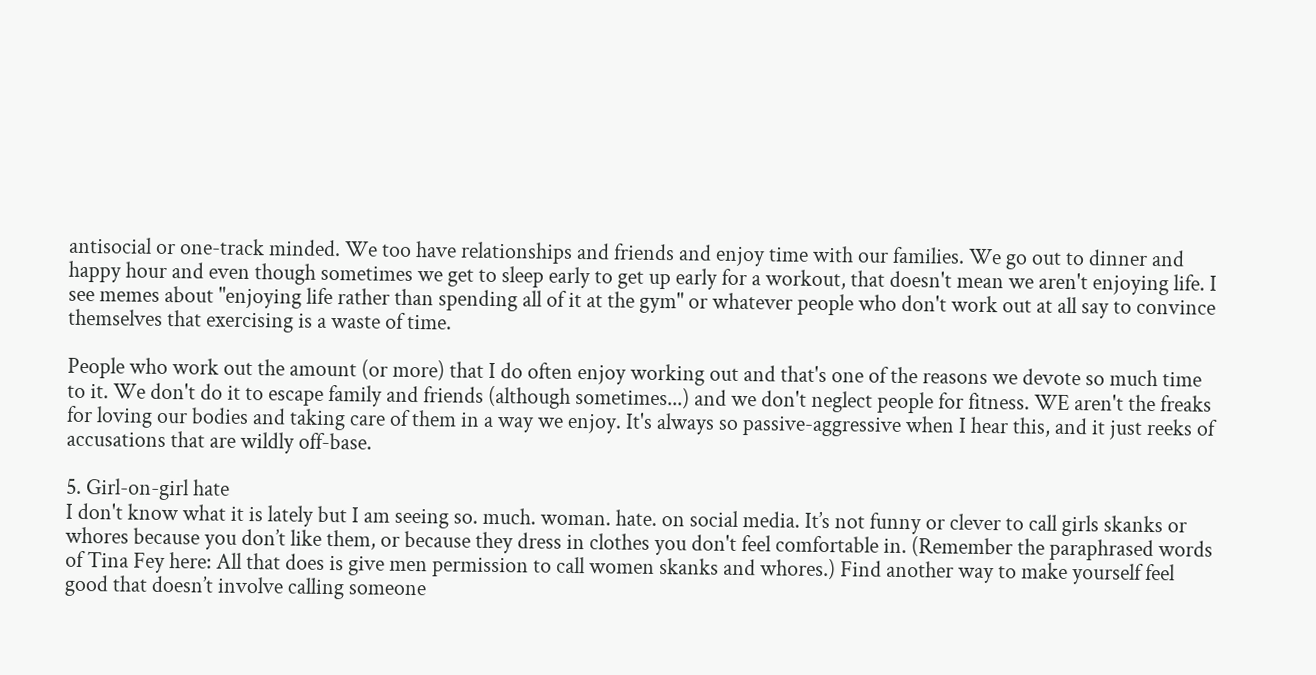antisocial or one-track minded. We too have relationships and friends and enjoy time with our families. We go out to dinner and happy hour and even though sometimes we get to sleep early to get up early for a workout, that doesn't mean we aren't enjoying life. I see memes about "enjoying life rather than spending all of it at the gym" or whatever people who don't work out at all say to convince themselves that exercising is a waste of time.

People who work out the amount (or more) that I do often enjoy working out and that's one of the reasons we devote so much time to it. We don't do it to escape family and friends (although sometimes...) and we don't neglect people for fitness. WE aren't the freaks for loving our bodies and taking care of them in a way we enjoy. It's always so passive-aggressive when I hear this, and it just reeks of accusations that are wildly off-base.

5. Girl-on-girl hate
I don't know what it is lately but I am seeing so. much. woman. hate. on social media. It’s not funny or clever to call girls skanks or whores because you don’t like them, or because they dress in clothes you don't feel comfortable in. (Remember the paraphrased words of Tina Fey here: All that does is give men permission to call women skanks and whores.) Find another way to make yourself feel good that doesn’t involve calling someone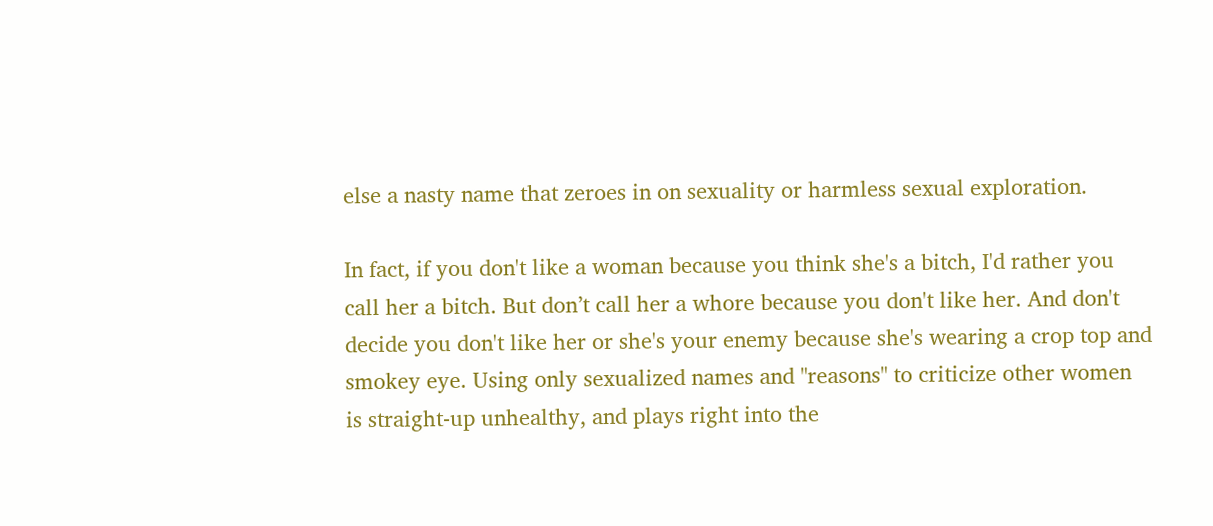else a nasty name that zeroes in on sexuality or harmless sexual exploration.

In fact, if you don't like a woman because you think she's a bitch, I'd rather you call her a bitch. But don’t call her a whore because you don't like her. And don't decide you don't like her or she's your enemy because she's wearing a crop top and smokey eye. Using only sexualized names and "reasons" to criticize other women is straight-up unhealthy, and plays right into the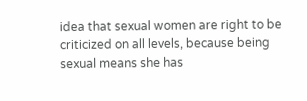idea that sexual women are right to be criticized on all levels, because being sexual means she has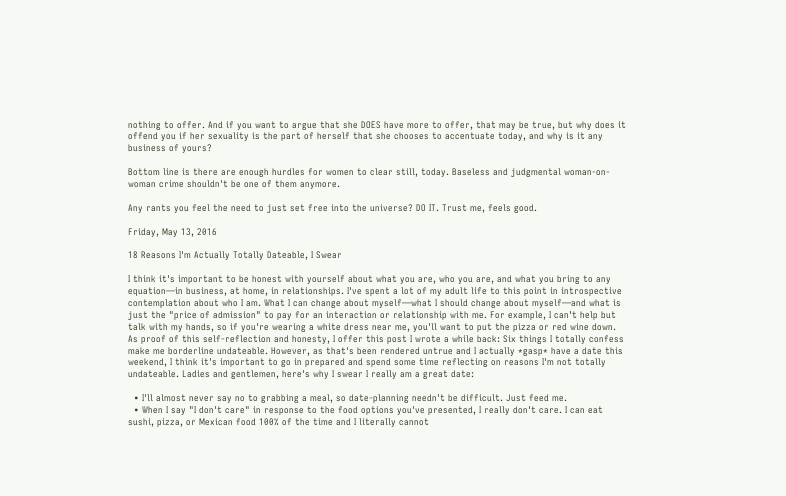nothing to offer. And if you want to argue that she DOES have more to offer, that may be true, but why does it offend you if her sexuality is the part of herself that she chooses to accentuate today, and why is it any business of yours?

Bottom line is there are enough hurdles for women to clear still, today. Baseless and judgmental woman-on-woman crime shouldn't be one of them anymore.

Any rants you feel the need to just set free into the universe? DO IT. Trust me, feels good.

Friday, May 13, 2016

18 Reasons I'm Actually Totally Dateable, I Swear

I think it's important to be honest with yourself about what you are, who you are, and what you bring to any equation—in business, at home, in relationships. I've spent a lot of my adult life to this point in introspective contemplation about who I am. What I can change about myself—what I should change about myself—and what is just the "price of admission" to pay for an interaction or relationship with me. For example, I can't help but talk with my hands, so if you're wearing a white dress near me, you'll want to put the pizza or red wine down.
As proof of this self-reflection and honesty, I offer this post I wrote a while back: Six things I totally confess make me borderline undateable. However, as that's been rendered untrue and I actually *gasp* have a date this weekend, I think it's important to go in prepared and spend some time reflecting on reasons I'm not totally undateable. Ladies and gentlemen, here's why I swear I really am a great date:

  • I'll almost never say no to grabbing a meal, so date-planning needn't be difficult. Just feed me.
  • When I say "I don't care" in response to the food options you've presented, I really don't care. I can eat sushi, pizza, or Mexican food 100% of the time and I literally cannot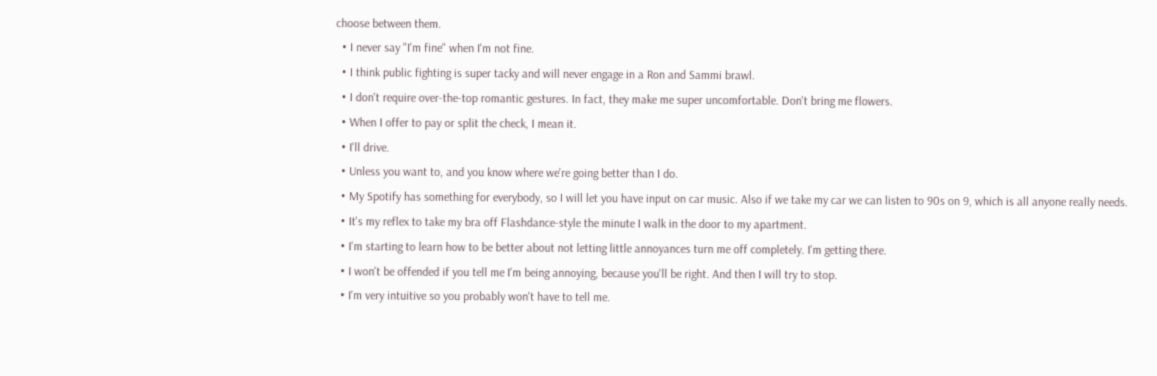choose between them.
  • I never say "I'm fine" when I'm not fine.
  • I think public fighting is super tacky and will never engage in a Ron and Sammi brawl.
  • I don't require over-the-top romantic gestures. In fact, they make me super uncomfortable. Don't bring me flowers.
  • When I offer to pay or split the check, I mean it.
  • I'll drive.
  • Unless you want to, and you know where we're going better than I do.
  • My Spotify has something for everybody, so I will let you have input on car music. Also if we take my car we can listen to 90s on 9, which is all anyone really needs.
  • It's my reflex to take my bra off Flashdance-style the minute I walk in the door to my apartment.
  • I'm starting to learn how to be better about not letting little annoyances turn me off completely. I'm getting there.
  • I won't be offended if you tell me I'm being annoying, because you'll be right. And then I will try to stop.
  • I'm very intuitive so you probably won't have to tell me.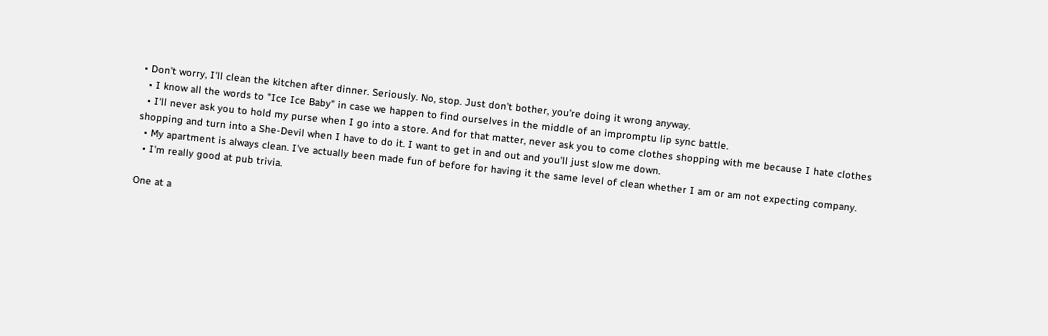• Don't worry, I'll clean the kitchen after dinner. Seriously. No, stop. Just don't bother, you're doing it wrong anyway.
  • I know all the words to "Ice Ice Baby" in case we happen to find ourselves in the middle of an impromptu lip sync battle.
  • I'll never ask you to hold my purse when I go into a store. And for that matter, never ask you to come clothes shopping with me because I hate clothes shopping and turn into a She-Devil when I have to do it. I want to get in and out and you'll just slow me down.
  • My apartment is always clean. I've actually been made fun of before for having it the same level of clean whether I am or am not expecting company.
  • I'm really good at pub trivia.

One at a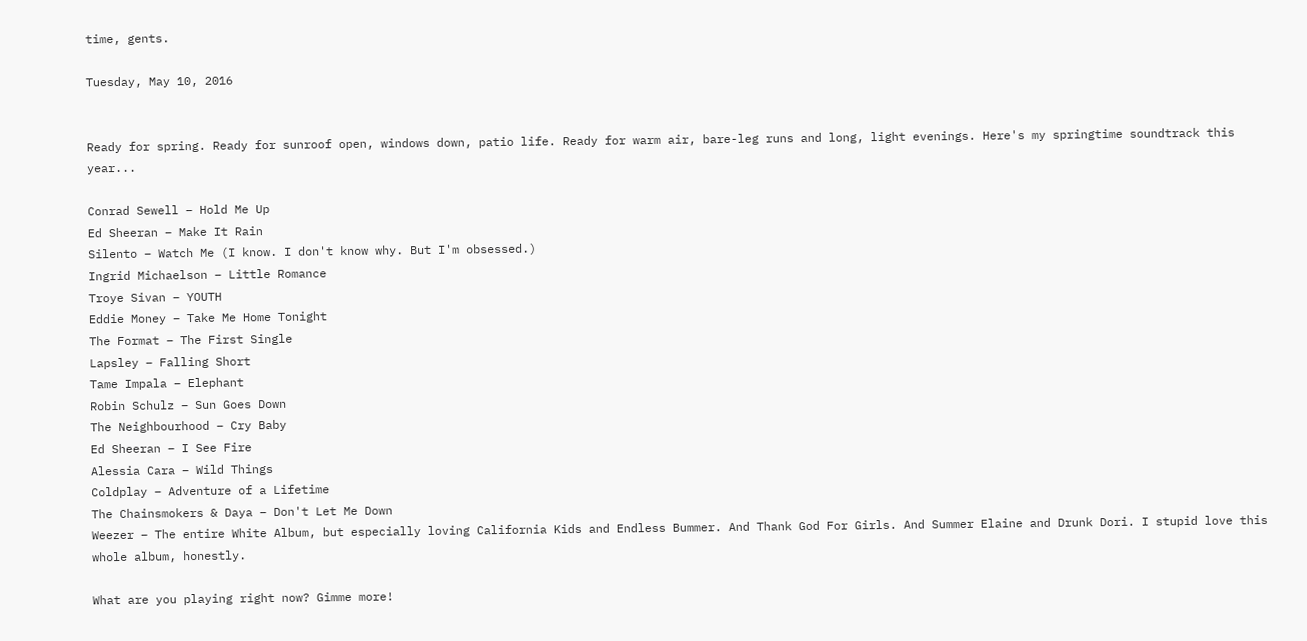time, gents.

Tuesday, May 10, 2016


Ready for spring. Ready for sunroof open, windows down, patio life. Ready for warm air, bare-leg runs and long, light evenings. Here's my springtime soundtrack this year...

Conrad Sewell – Hold Me Up
Ed Sheeran – Make It Rain
Silento – Watch Me (I know. I don't know why. But I'm obsessed.)
Ingrid Michaelson – Little Romance
Troye Sivan – YOUTH
Eddie Money – Take Me Home Tonight
The Format – The First Single
Lapsley – Falling Short
Tame Impala – Elephant
Robin Schulz – Sun Goes Down
The Neighbourhood – Cry Baby
Ed Sheeran – I See Fire
Alessia Cara – Wild Things
Coldplay – Adventure of a Lifetime
The Chainsmokers & Daya – Don't Let Me Down
Weezer – The entire White Album, but especially loving California Kids and Endless Bummer. And Thank God For Girls. And Summer Elaine and Drunk Dori. I stupid love this whole album, honestly.

What are you playing right now? Gimme more!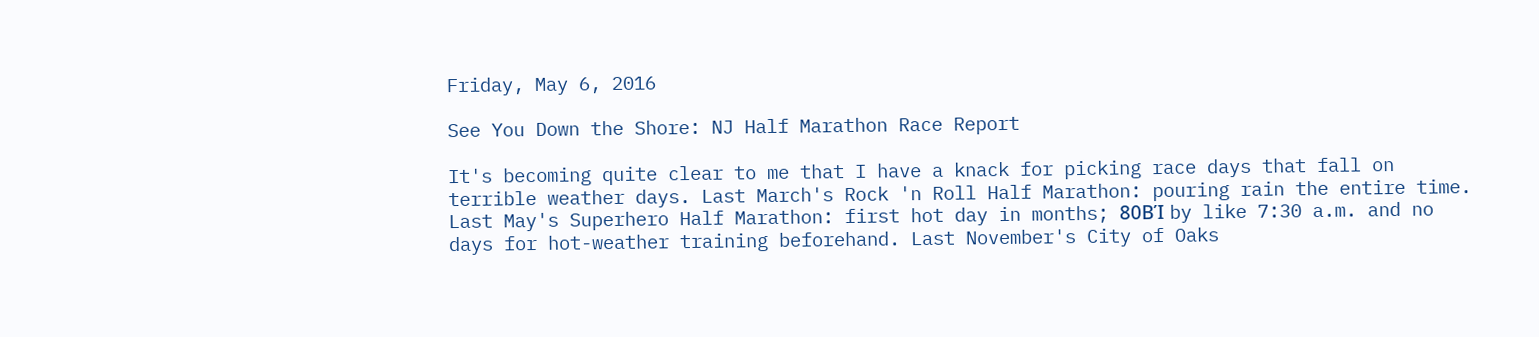Friday, May 6, 2016

See You Down the Shore: NJ Half Marathon Race Report

It's becoming quite clear to me that I have a knack for picking race days that fall on terrible weather days. Last March's Rock 'n Roll Half Marathon: pouring rain the entire time. Last May's Superhero Half Marathon: first hot day in months; 80ΒΊ by like 7:30 a.m. and no days for hot-weather training beforehand. Last November's City of Oaks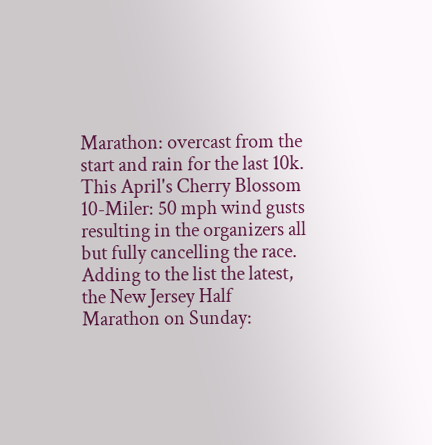Marathon: overcast from the start and rain for the last 10k. This April's Cherry Blossom 10-Miler: 50 mph wind gusts resulting in the organizers all but fully cancelling the race. Adding to the list the latest, the New Jersey Half Marathon on Sunday: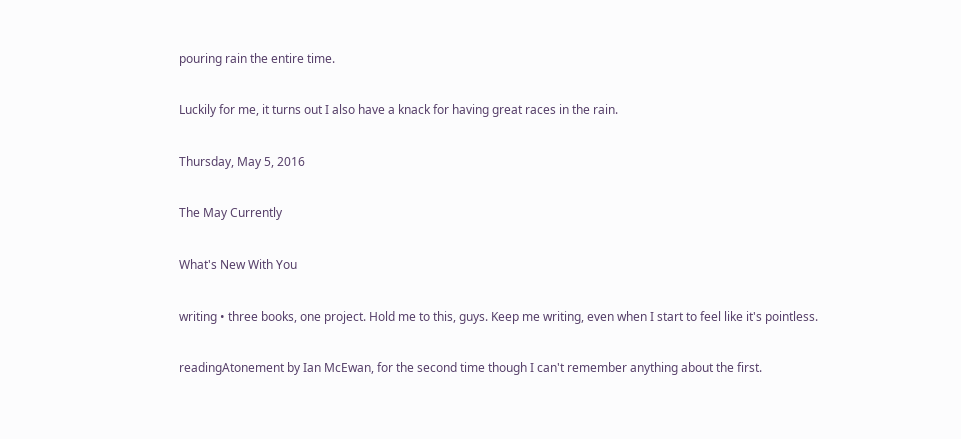pouring rain the entire time.

Luckily for me, it turns out I also have a knack for having great races in the rain.

Thursday, May 5, 2016

The May Currently

What's New With You

writing • three books, one project. Hold me to this, guys. Keep me writing, even when I start to feel like it's pointless.

readingAtonement by Ian McEwan, for the second time though I can't remember anything about the first.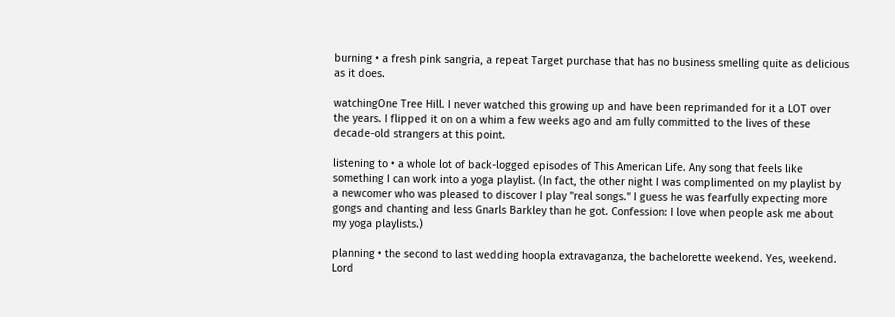burning • a fresh pink sangria, a repeat Target purchase that has no business smelling quite as delicious as it does.

watchingOne Tree Hill. I never watched this growing up and have been reprimanded for it a LOT over the years. I flipped it on on a whim a few weeks ago and am fully committed to the lives of these decade-old strangers at this point.

listening to • a whole lot of back-logged episodes of This American Life. Any song that feels like something I can work into a yoga playlist. (In fact, the other night I was complimented on my playlist by a newcomer who was pleased to discover I play "real songs." I guess he was fearfully expecting more gongs and chanting and less Gnarls Barkley than he got. Confession: I love when people ask me about my yoga playlists.)

planning • the second to last wedding hoopla extravaganza, the bachelorette weekend. Yes, weekend. Lord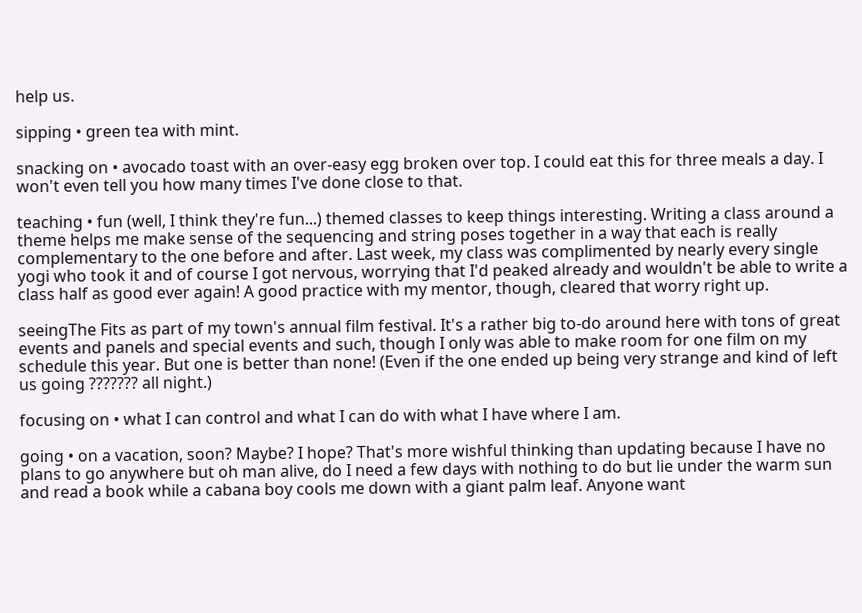help us.

sipping • green tea with mint.

snacking on • avocado toast with an over-easy egg broken over top. I could eat this for three meals a day. I won't even tell you how many times I've done close to that.

teaching • fun (well, I think they're fun...) themed classes to keep things interesting. Writing a class around a theme helps me make sense of the sequencing and string poses together in a way that each is really complementary to the one before and after. Last week, my class was complimented by nearly every single yogi who took it and of course I got nervous, worrying that I'd peaked already and wouldn't be able to write a class half as good ever again! A good practice with my mentor, though, cleared that worry right up.

seeingThe Fits as part of my town's annual film festival. It's a rather big to-do around here with tons of great events and panels and special events and such, though I only was able to make room for one film on my schedule this year. But one is better than none! (Even if the one ended up being very strange and kind of left us going ??????? all night.)

focusing on • what I can control and what I can do with what I have where I am.

going • on a vacation, soon? Maybe? I hope? That's more wishful thinking than updating because I have no plans to go anywhere but oh man alive, do I need a few days with nothing to do but lie under the warm sun and read a book while a cabana boy cools me down with a giant palm leaf. Anyone want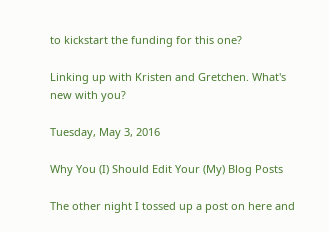to kickstart the funding for this one?

Linking up with Kristen and Gretchen. What's new with you?

Tuesday, May 3, 2016

Why You (I) Should Edit Your (My) Blog Posts

The other night I tossed up a post on here and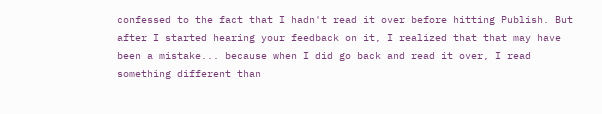confessed to the fact that I hadn't read it over before hitting Publish. But after I started hearing your feedback on it, I realized that that may have been a mistake... because when I did go back and read it over, I read something different than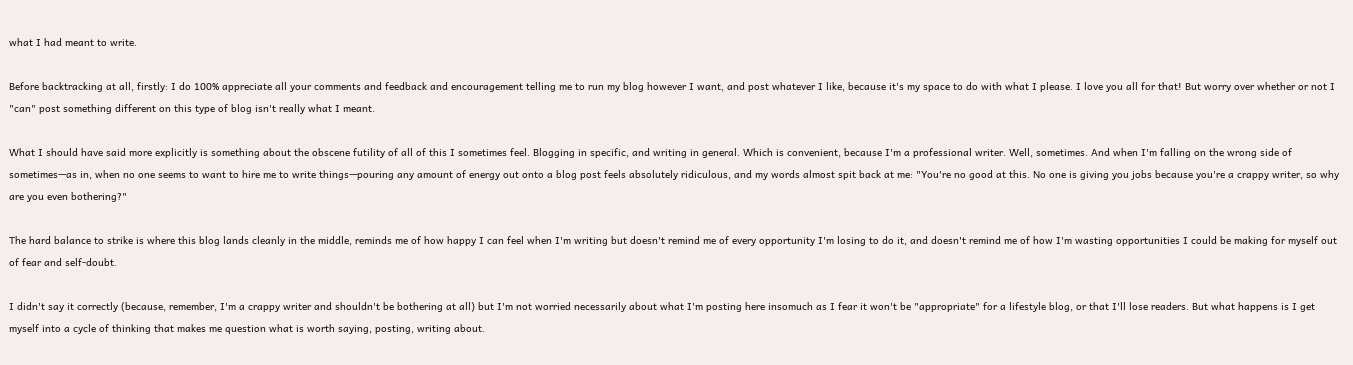what I had meant to write.

Before backtracking at all, firstly: I do 100% appreciate all your comments and feedback and encouragement telling me to run my blog however I want, and post whatever I like, because it's my space to do with what I please. I love you all for that! But worry over whether or not I "can" post something different on this type of blog isn't really what I meant.

What I should have said more explicitly is something about the obscene futility of all of this I sometimes feel. Blogging in specific, and writing in general. Which is convenient, because I'm a professional writer. Well, sometimes. And when I'm falling on the wrong side of sometimes—as in, when no one seems to want to hire me to write things—pouring any amount of energy out onto a blog post feels absolutely ridiculous, and my words almost spit back at me: "You're no good at this. No one is giving you jobs because you're a crappy writer, so why are you even bothering?"

The hard balance to strike is where this blog lands cleanly in the middle, reminds me of how happy I can feel when I'm writing but doesn't remind me of every opportunity I'm losing to do it, and doesn't remind me of how I'm wasting opportunities I could be making for myself out of fear and self-doubt.

I didn't say it correctly (because, remember, I'm a crappy writer and shouldn't be bothering at all) but I'm not worried necessarily about what I'm posting here insomuch as I fear it won't be "appropriate" for a lifestyle blog, or that I'll lose readers. But what happens is I get myself into a cycle of thinking that makes me question what is worth saying, posting, writing about.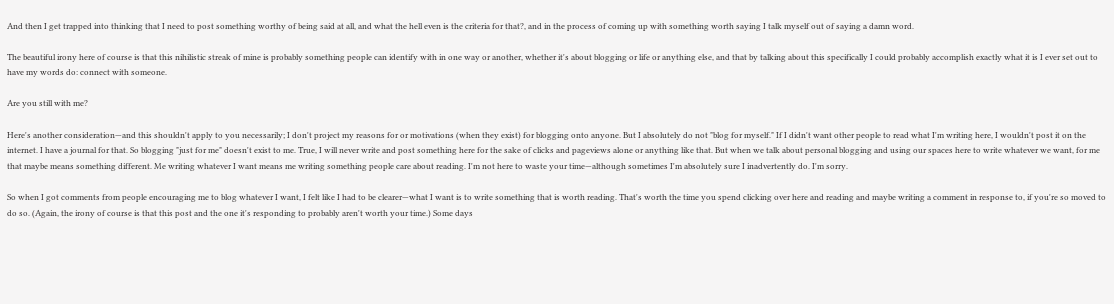And then I get trapped into thinking that I need to post something worthy of being said at all, and what the hell even is the criteria for that?, and in the process of coming up with something worth saying I talk myself out of saying a damn word.

The beautiful irony here of course is that this nihilistic streak of mine is probably something people can identify with in one way or another, whether it's about blogging or life or anything else, and that by talking about this specifically I could probably accomplish exactly what it is I ever set out to have my words do: connect with someone.

Are you still with me?

Here's another consideration—and this shouldn't apply to you necessarily; I don't project my reasons for or motivations (when they exist) for blogging onto anyone. But I absolutely do not "blog for myself." If I didn't want other people to read what I'm writing here, I wouldn't post it on the internet. I have a journal for that. So blogging "just for me" doesn't exist to me. True, I will never write and post something here for the sake of clicks and pageviews alone or anything like that. But when we talk about personal blogging and using our spaces here to write whatever we want, for me that maybe means something different. Me writing whatever I want means me writing something people care about reading. I'm not here to waste your time—although sometimes I'm absolutely sure I inadvertently do. I'm sorry.

So when I got comments from people encouraging me to blog whatever I want, I felt like I had to be clearer—what I want is to write something that is worth reading. That's worth the time you spend clicking over here and reading and maybe writing a comment in response to, if you're so moved to do so. (Again, the irony of course is that this post and the one it's responding to probably aren't worth your time.) Some days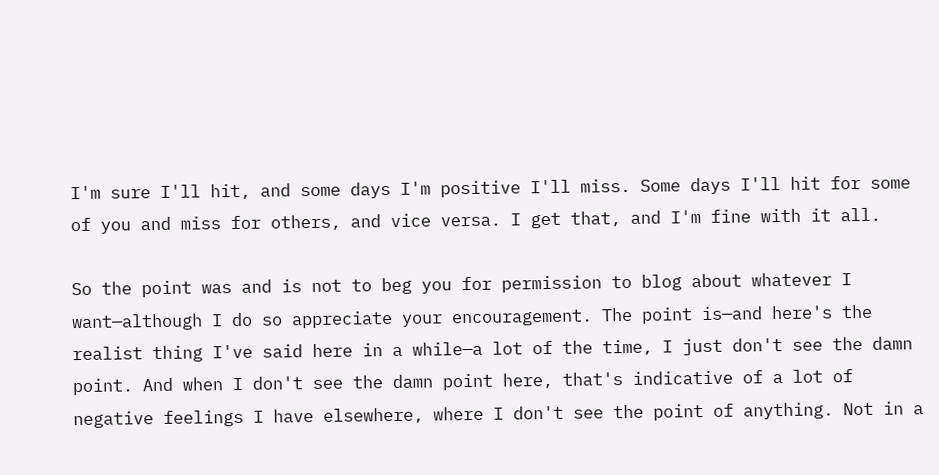I'm sure I'll hit, and some days I'm positive I'll miss. Some days I'll hit for some of you and miss for others, and vice versa. I get that, and I'm fine with it all.

So the point was and is not to beg you for permission to blog about whatever I want—although I do so appreciate your encouragement. The point is—and here's the realist thing I've said here in a while—a lot of the time, I just don't see the damn point. And when I don't see the damn point here, that's indicative of a lot of negative feelings I have elsewhere, where I don't see the point of anything. Not in a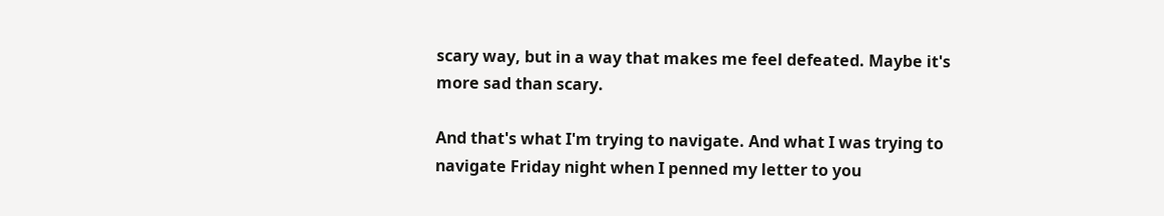scary way, but in a way that makes me feel defeated. Maybe it's more sad than scary.

And that's what I'm trying to navigate. And what I was trying to navigate Friday night when I penned my letter to you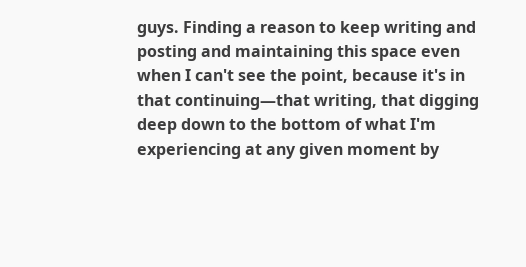guys. Finding a reason to keep writing and posting and maintaining this space even when I can't see the point, because it's in that continuing—that writing, that digging deep down to the bottom of what I'm experiencing at any given moment by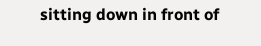sitting down in front of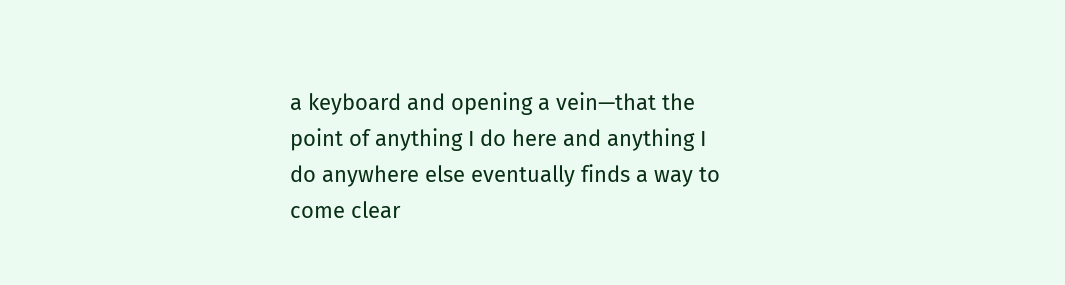a keyboard and opening a vein—that the point of anything I do here and anything I do anywhere else eventually finds a way to come clear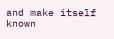and make itself known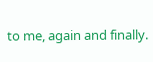to me, again and finally.